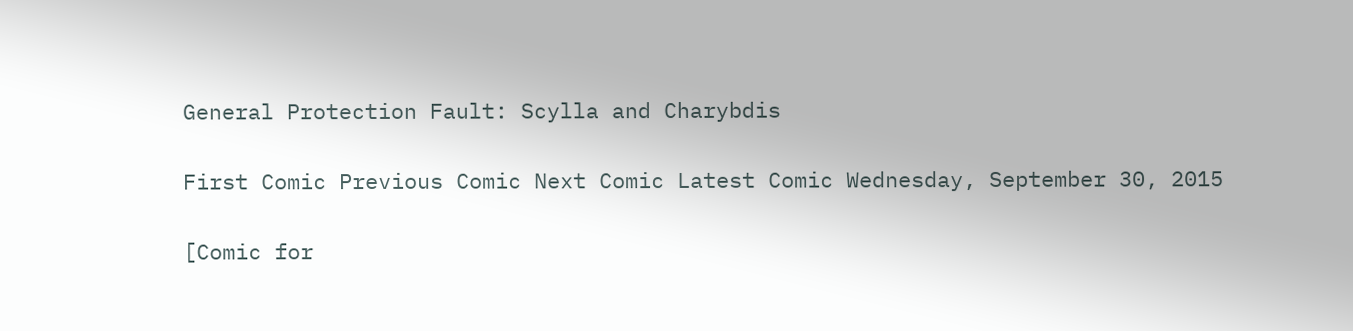General Protection Fault: Scylla and Charybdis

First Comic Previous Comic Next Comic Latest Comic Wednesday, September 30, 2015

[Comic for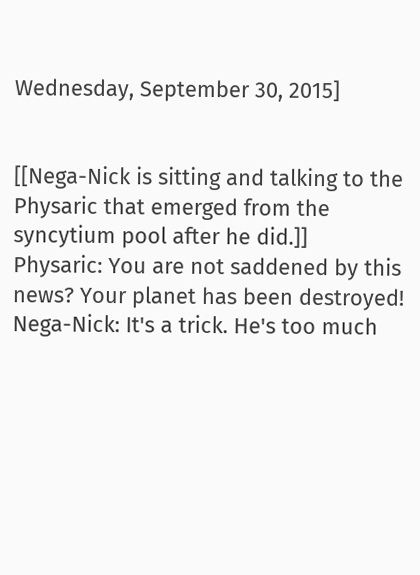Wednesday, September 30, 2015]


[[Nega-Nick is sitting and talking to the Physaric that emerged from the syncytium pool after he did.]]
Physaric: You are not saddened by this news? Your planet has been destroyed!
Nega-Nick: It's a trick. He's too much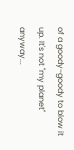of a goody-goody to blow it up. It's not "my planet" anyway...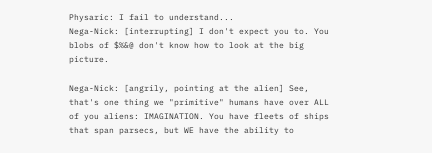Physaric: I fail to understand...
Nega-Nick: [interrupting] I don't expect you to. You blobs of $%&@ don't know how to look at the big picture.

Nega-Nick: [angrily, pointing at the alien] See, that's one thing we "primitive" humans have over ALL of you aliens: IMAGINATION. You have fleets of ships that span parsecs, but WE have the ability to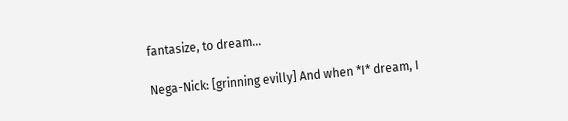fantasize, to dream...

Nega-Nick: [grinning evilly] And when *I* dream, I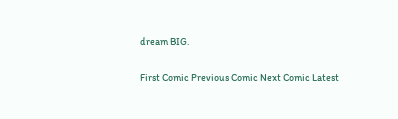dream BIG.

First Comic Previous Comic Next Comic Latest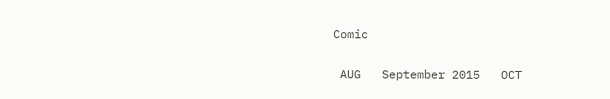Comic

 AUG   September 2015   OCT